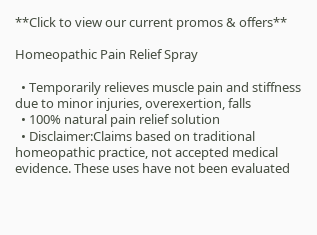**Click to view our current promos & offers**

Homeopathic Pain Relief Spray

  • Temporarily relieves muscle pain and stiffness due to minor injuries, overexertion, falls
  • 100% natural pain relief solution
  • Disclaimer:Claims based on traditional homeopathic practice, not accepted medical evidence. These uses have not been evaluated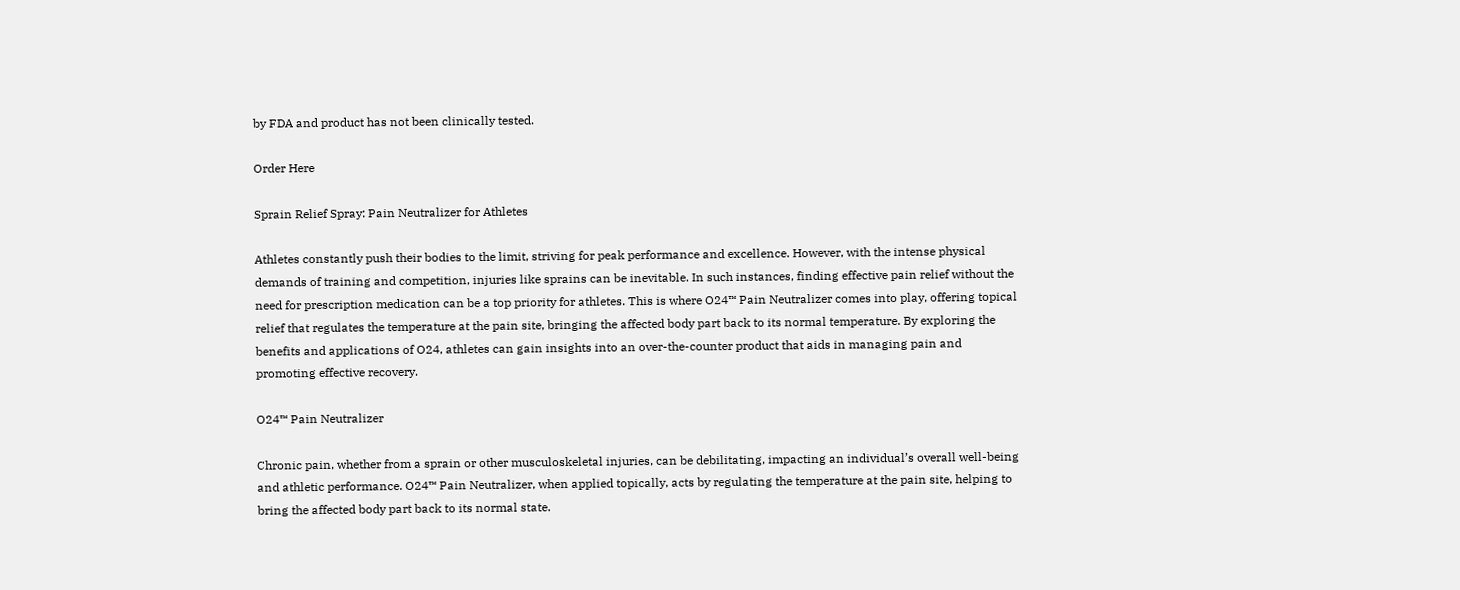by FDA and product has not been clinically tested.

Order Here

Sprain Relief Spray: Pain Neutralizer for Athletes

Athletes constantly push their bodies to the limit, striving for peak performance and excellence. However, with the intense physical demands of training and competition, injuries like sprains can be inevitable. In such instances, finding effective pain relief without the need for prescription medication can be a top priority for athletes. This is where O24™ Pain Neutralizer comes into play, offering topical relief that regulates the temperature at the pain site, bringing the affected body part back to its normal temperature. By exploring the benefits and applications of O24, athletes can gain insights into an over-the-counter product that aids in managing pain and promoting effective recovery.

O24™ Pain Neutralizer

Chronic pain, whether from a sprain or other musculoskeletal injuries, can be debilitating, impacting an individual’s overall well-being and athletic performance. O24™ Pain Neutralizer, when applied topically, acts by regulating the temperature at the pain site, helping to bring the affected body part back to its normal state.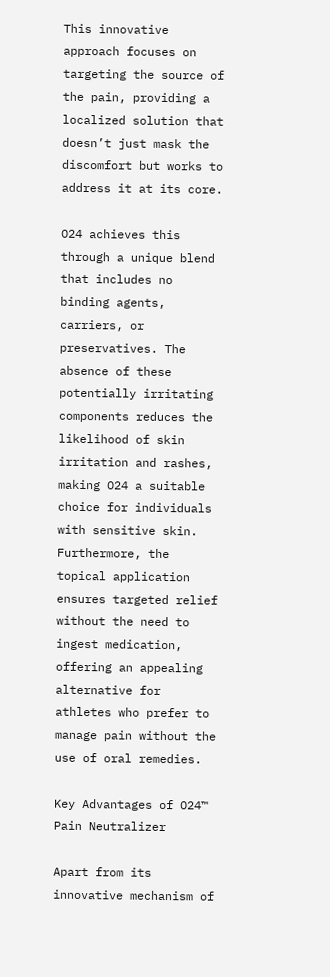This innovative approach focuses on targeting the source of the pain, providing a localized solution that doesn’t just mask the discomfort but works to address it at its core.

O24 achieves this through a unique blend that includes no binding agents, carriers, or preservatives. The absence of these potentially irritating components reduces the likelihood of skin irritation and rashes, making O24 a suitable choice for individuals with sensitive skin. Furthermore, the topical application ensures targeted relief without the need to ingest medication, offering an appealing alternative for athletes who prefer to manage pain without the use of oral remedies.

Key Advantages of O24™ Pain Neutralizer

Apart from its innovative mechanism of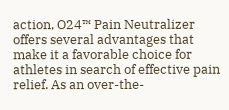action, O24™ Pain Neutralizer offers several advantages that make it a favorable choice for athletes in search of effective pain relief. As an over-the-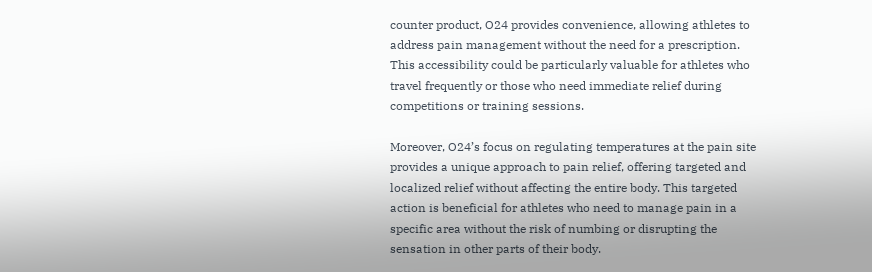counter product, O24 provides convenience, allowing athletes to address pain management without the need for a prescription. This accessibility could be particularly valuable for athletes who travel frequently or those who need immediate relief during competitions or training sessions.

Moreover, O24’s focus on regulating temperatures at the pain site provides a unique approach to pain relief, offering targeted and localized relief without affecting the entire body. This targeted action is beneficial for athletes who need to manage pain in a specific area without the risk of numbing or disrupting the sensation in other parts of their body.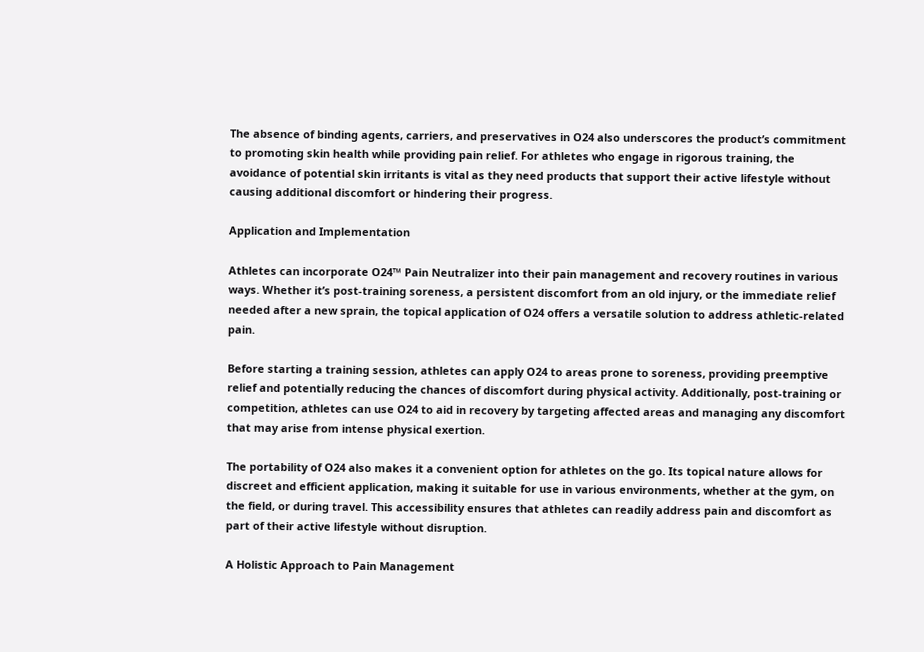The absence of binding agents, carriers, and preservatives in O24 also underscores the product’s commitment to promoting skin health while providing pain relief. For athletes who engage in rigorous training, the avoidance of potential skin irritants is vital as they need products that support their active lifestyle without causing additional discomfort or hindering their progress.

Application and Implementation

Athletes can incorporate O24™ Pain Neutralizer into their pain management and recovery routines in various ways. Whether it’s post-training soreness, a persistent discomfort from an old injury, or the immediate relief needed after a new sprain, the topical application of O24 offers a versatile solution to address athletic-related pain.

Before starting a training session, athletes can apply O24 to areas prone to soreness, providing preemptive relief and potentially reducing the chances of discomfort during physical activity. Additionally, post-training or competition, athletes can use O24 to aid in recovery by targeting affected areas and managing any discomfort that may arise from intense physical exertion.

The portability of O24 also makes it a convenient option for athletes on the go. Its topical nature allows for discreet and efficient application, making it suitable for use in various environments, whether at the gym, on the field, or during travel. This accessibility ensures that athletes can readily address pain and discomfort as part of their active lifestyle without disruption.

A Holistic Approach to Pain Management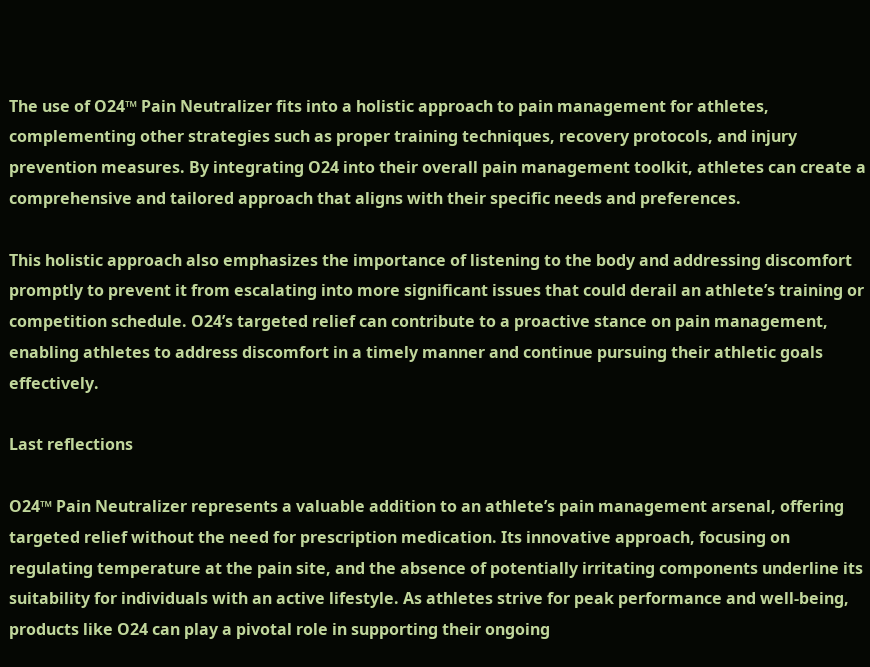The use of O24™ Pain Neutralizer fits into a holistic approach to pain management for athletes, complementing other strategies such as proper training techniques, recovery protocols, and injury prevention measures. By integrating O24 into their overall pain management toolkit, athletes can create a comprehensive and tailored approach that aligns with their specific needs and preferences.

This holistic approach also emphasizes the importance of listening to the body and addressing discomfort promptly to prevent it from escalating into more significant issues that could derail an athlete’s training or competition schedule. O24’s targeted relief can contribute to a proactive stance on pain management, enabling athletes to address discomfort in a timely manner and continue pursuing their athletic goals effectively.

Last reflections

O24™ Pain Neutralizer represents a valuable addition to an athlete’s pain management arsenal, offering targeted relief without the need for prescription medication. Its innovative approach, focusing on regulating temperature at the pain site, and the absence of potentially irritating components underline its suitability for individuals with an active lifestyle. As athletes strive for peak performance and well-being, products like O24 can play a pivotal role in supporting their ongoing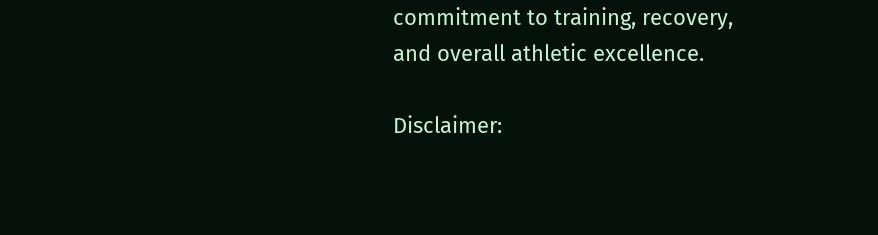commitment to training, recovery, and overall athletic excellence.

Disclaimer: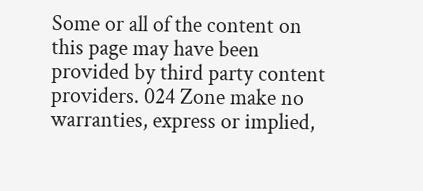Some or all of the content on this page may have been provided by third party content providers. 024 Zone make no warranties, express or implied,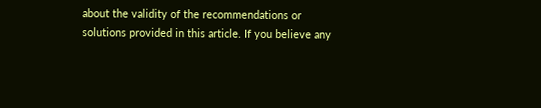about the validity of the recommendations or solutions provided in this article. If you believe any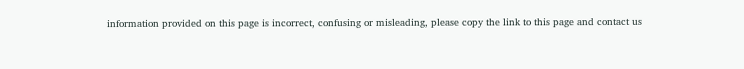information provided on this page is incorrect, confusing or misleading, please copy the link to this page and contact us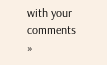with your comments »